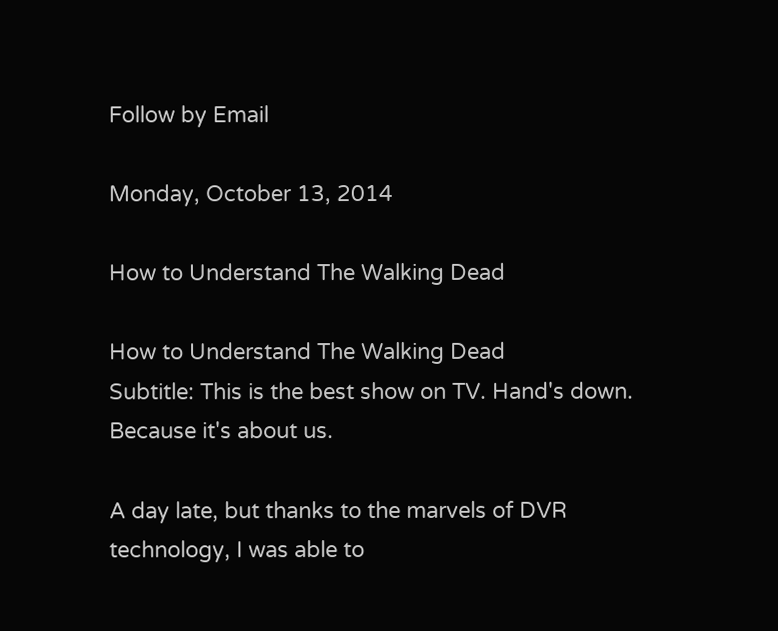Follow by Email

Monday, October 13, 2014

How to Understand The Walking Dead

How to Understand The Walking Dead
Subtitle: This is the best show on TV. Hand's down.
Because it's about us.

A day late, but thanks to the marvels of DVR technology, I was able to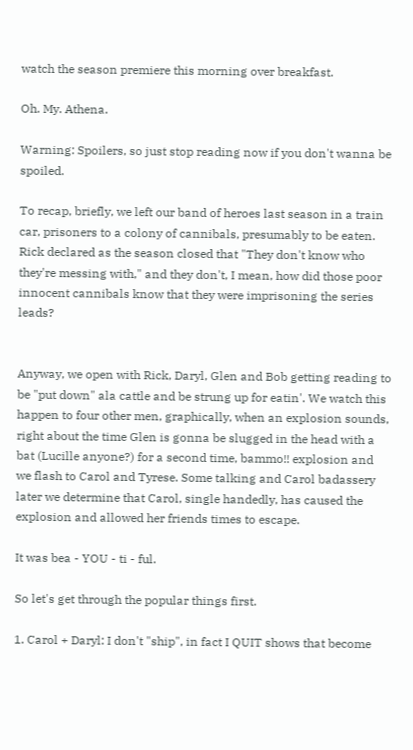watch the season premiere this morning over breakfast.

Oh. My. Athena.

Warning: Spoilers, so just stop reading now if you don't wanna be spoiled.

To recap, briefly, we left our band of heroes last season in a train car, prisoners to a colony of cannibals, presumably to be eaten. Rick declared as the season closed that "They don't know who they're messing with," and they don't, I mean, how did those poor innocent cannibals know that they were imprisoning the series leads?


Anyway, we open with Rick, Daryl, Glen and Bob getting reading to be "put down" ala cattle and be strung up for eatin'. We watch this happen to four other men, graphically, when an explosion sounds, right about the time Glen is gonna be slugged in the head with a bat (Lucille anyone?) for a second time, bammo!! explosion and we flash to Carol and Tyrese. Some talking and Carol badassery later we determine that Carol, single handedly, has caused the explosion and allowed her friends times to escape.

It was bea - YOU - ti - ful.

So let's get through the popular things first.

1. Carol + Daryl: I don't "ship", in fact I QUIT shows that become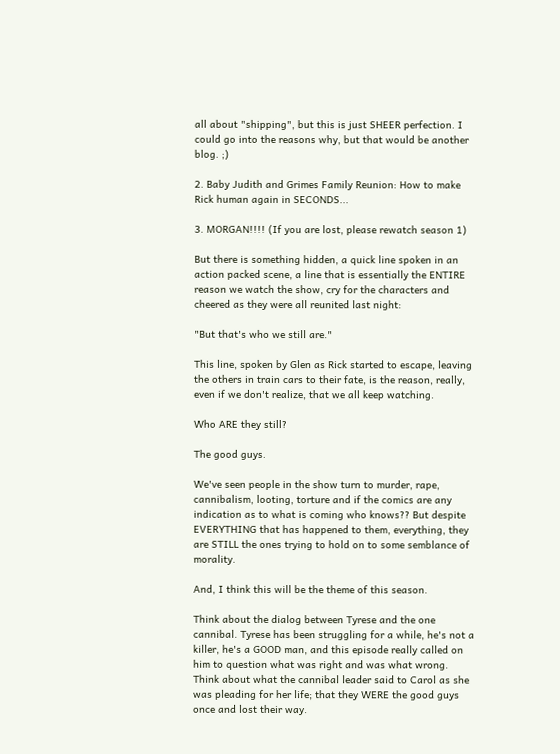all about "shipping", but this is just SHEER perfection. I could go into the reasons why, but that would be another blog. ;)

2. Baby Judith and Grimes Family Reunion: How to make Rick human again in SECONDS...

3. MORGAN!!!! (If you are lost, please rewatch season 1)

But there is something hidden, a quick line spoken in an action packed scene, a line that is essentially the ENTIRE reason we watch the show, cry for the characters and cheered as they were all reunited last night:

"But that's who we still are."

This line, spoken by Glen as Rick started to escape, leaving the others in train cars to their fate, is the reason, really, even if we don't realize, that we all keep watching.

Who ARE they still?

The good guys.

We've seen people in the show turn to murder, rape, cannibalism, looting, torture and if the comics are any indication as to what is coming who knows?? But despite EVERYTHING that has happened to them, everything, they are STILL the ones trying to hold on to some semblance of morality.

And, I think this will be the theme of this season.

Think about the dialog between Tyrese and the one cannibal. Tyrese has been struggling for a while, he's not a killer, he's a GOOD man, and this episode really called on him to question what was right and was what wrong. Think about what the cannibal leader said to Carol as she was pleading for her life; that they WERE the good guys once and lost their way.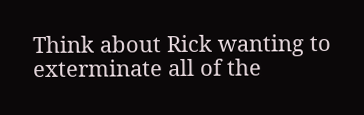Think about Rick wanting to exterminate all of the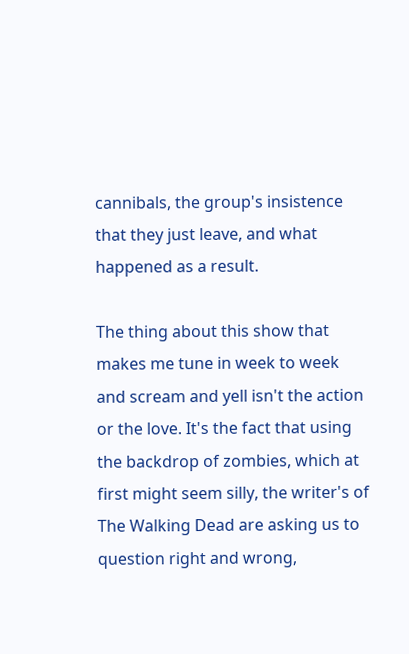cannibals, the group's insistence that they just leave, and what happened as a result.

The thing about this show that makes me tune in week to week and scream and yell isn't the action or the love. It's the fact that using the backdrop of zombies, which at first might seem silly, the writer's of The Walking Dead are asking us to question right and wrong,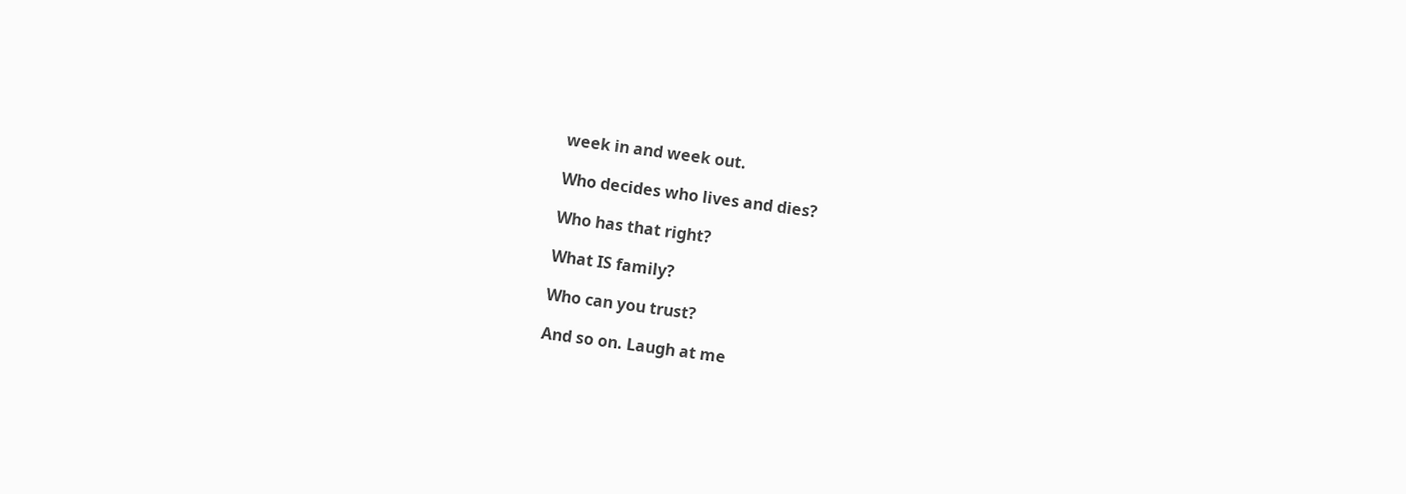week in and week out.

Who decides who lives and dies?

Who has that right?

What IS family?

Who can you trust?

And so on. Laugh at me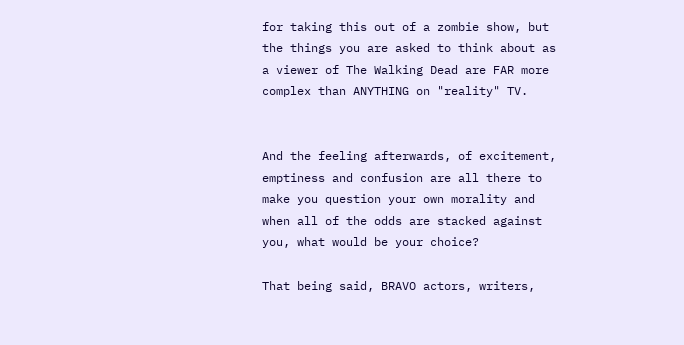for taking this out of a zombie show, but the things you are asked to think about as a viewer of The Walking Dead are FAR more complex than ANYTHING on "reality" TV.


And the feeling afterwards, of excitement, emptiness and confusion are all there to make you question your own morality and when all of the odds are stacked against you, what would be your choice?

That being said, BRAVO actors, writers,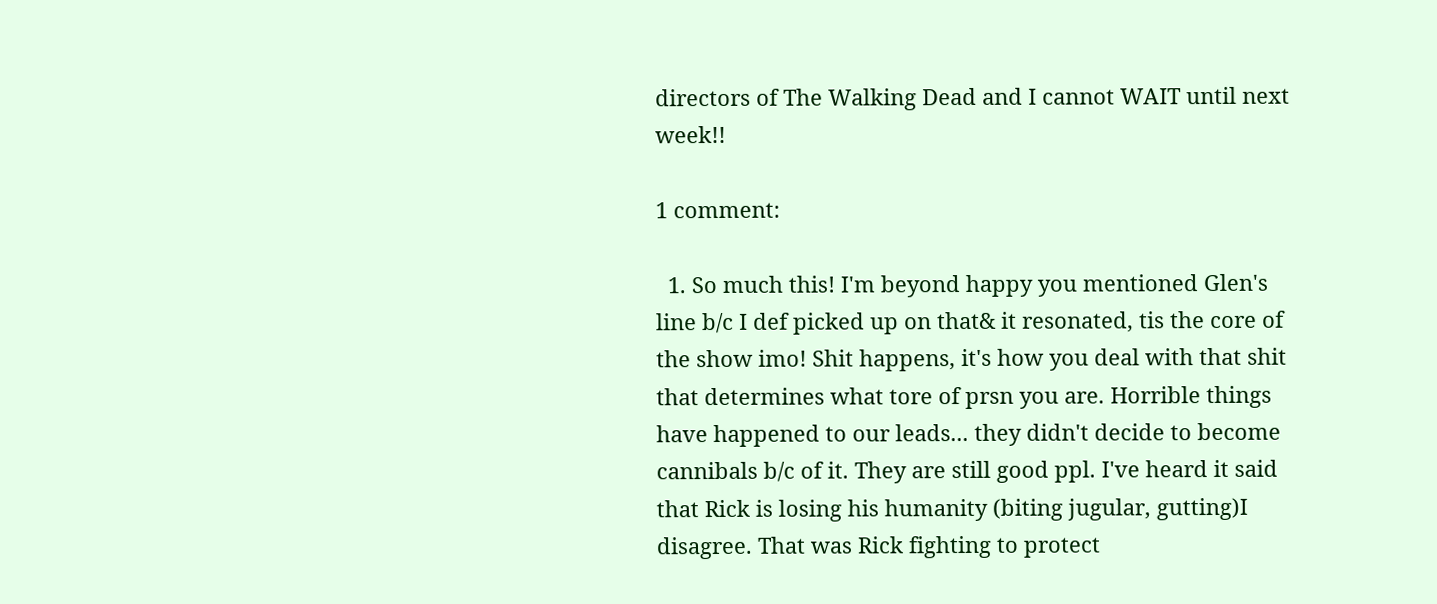directors of The Walking Dead and I cannot WAIT until next week!!

1 comment:

  1. So much this! I'm beyond happy you mentioned Glen's line b/c I def picked up on that& it resonated, tis the core of the show imo! Shit happens, it's how you deal with that shit that determines what tore of prsn you are. Horrible things have happened to our leads... they didn't decide to become cannibals b/c of it. They are still good ppl. I've heard it said that Rick is losing his humanity (biting jugular, gutting)I disagree. That was Rick fighting to protect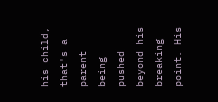his child, that's a parent being pushed beyond his breaking point. His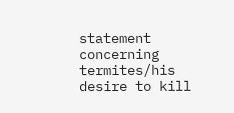statement concerning termites/his desire to kill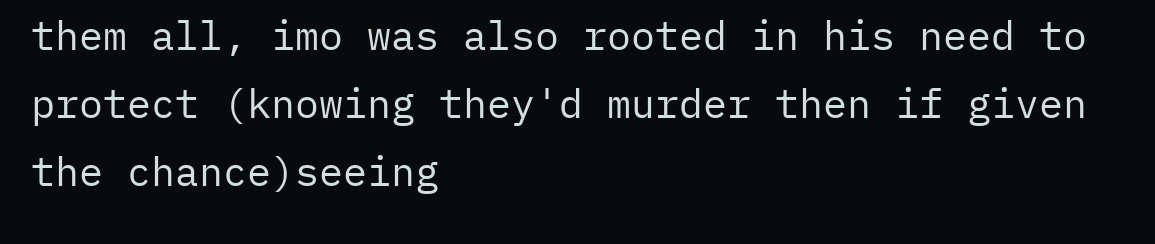them all, imo was also rooted in his need to protect (knowing they'd murder then if given the chance)seeing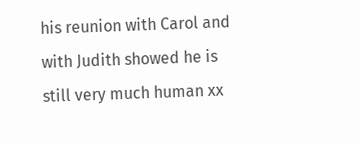his reunion with Carol and with Judith showed he is still very much human xx